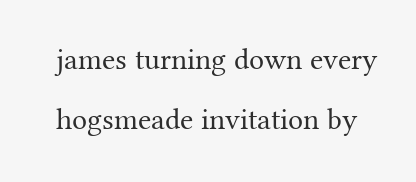james turning down every hogsmeade invitation by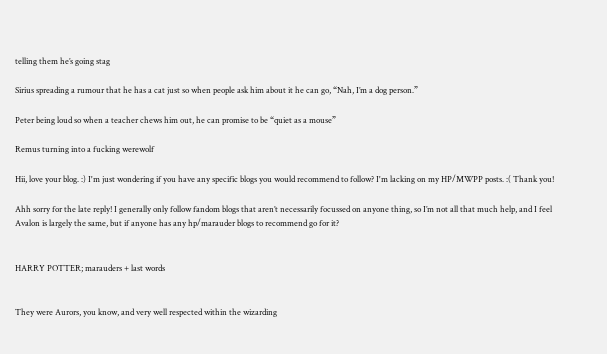telling them he’s going stag

Sirius spreading a rumour that he has a cat just so when people ask him about it he can go, “Nah, I’m a dog person.”

Peter being loud so when a teacher chews him out, he can promise to be “quiet as a mouse”

Remus turning into a fucking werewolf

Hii, love your blog. :) I'm just wondering if you have any specific blogs you would recommend to follow? I'm lacking on my HP/MWPP posts. :( Thank you!

Ahh sorry for the late reply! I generally only follow fandom blogs that aren’t necessarily focussed on anyone thing, so I’m not all that much help, and I feel Avalon is largely the same, but if anyone has any hp/marauder blogs to recommend go for it?


HARRY POTTER; marauders + last words


They were Aurors, you know, and very well respected within the wizarding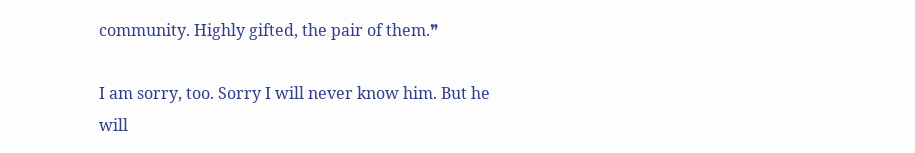community. Highly gifted, the pair of them.❞

I am sorry, too. Sorry I will never know him. But he will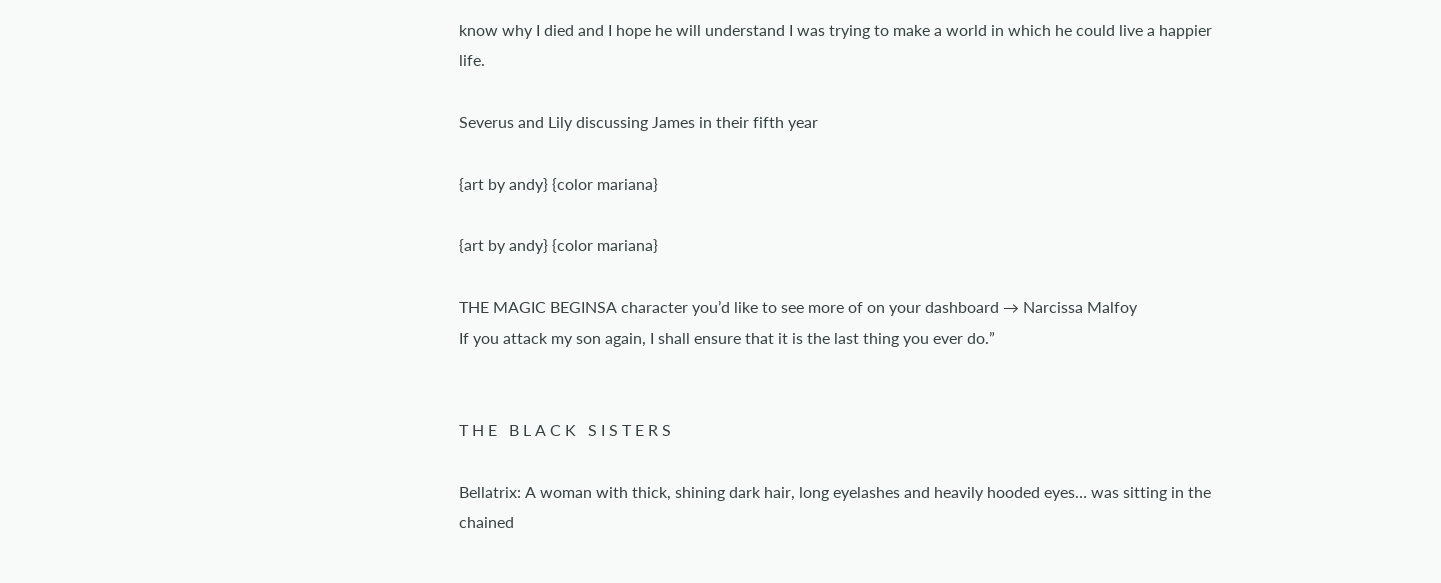know why I died and I hope he will understand I was trying to make a world in which he could live a happier life.

Severus and Lily discussing James in their fifth year

{art by andy} {color mariana}

{art by andy} {color mariana}

THE MAGIC BEGINSA character you’d like to see more of on your dashboard → Narcissa Malfoy
If you attack my son again, I shall ensure that it is the last thing you ever do.”


T H E   B L A C K   S I S T E R S

Bellatrix: A woman with thick, shining dark hair, long eyelashes and heavily hooded eyes… was sitting in the chained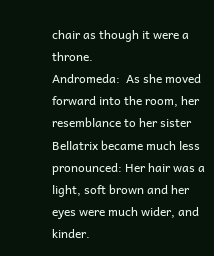chair as though it were a throne.
Andromeda:  As she moved forward into the room, her resemblance to her sister Bellatrix became much less pronounced: Her hair was a light, soft brown and her eyes were much wider, and kinder.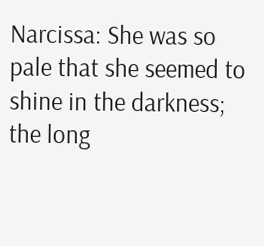Narcissa: She was so pale that she seemed to shine in the darkness; the long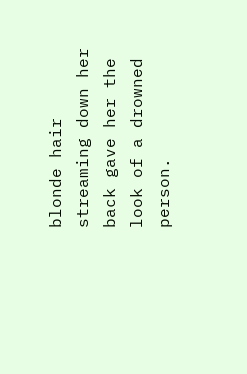blonde hair streaming down her back gave her the look of a drowned person.